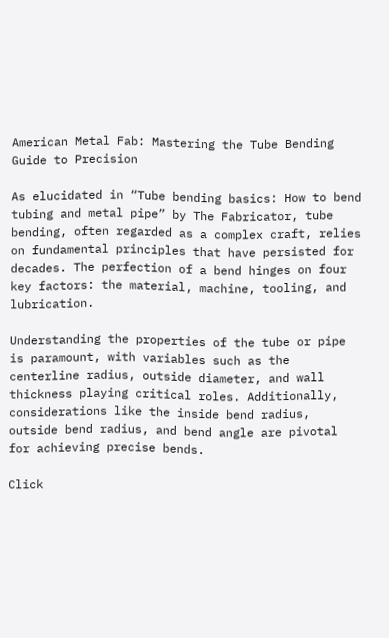American Metal Fab: Mastering the Tube Bending Guide to Precision

As elucidated in “Tube bending basics: How to bend tubing and metal pipe” by The Fabricator, tube bending, often regarded as a complex craft, relies on fundamental principles that have persisted for decades. The perfection of a bend hinges on four key factors: the material, machine, tooling, and lubrication.

Understanding the properties of the tube or pipe is paramount, with variables such as the centerline radius, outside diameter, and wall thickness playing critical roles. Additionally, considerations like the inside bend radius, outside bend radius, and bend angle are pivotal for achieving precise bends.

Click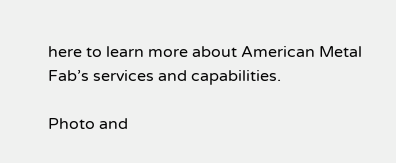here to learn more about American Metal Fab’s services and capabilities.

Photo and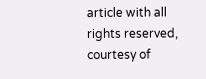article with all rights reserved, courtesy of